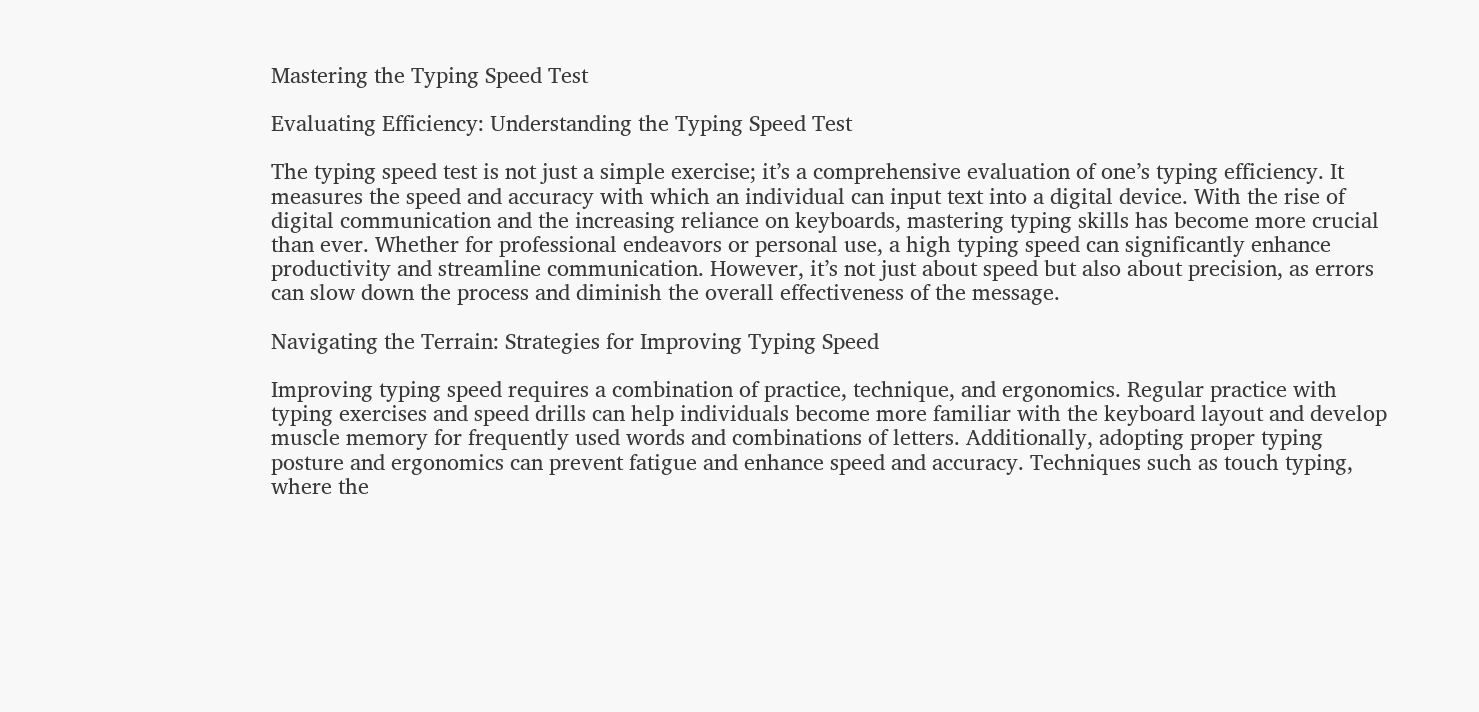Mastering the Typing Speed Test

Evaluating Efficiency: Understanding the Typing Speed Test

The typing speed test is not just a simple exercise; it’s a comprehensive evaluation of one’s typing efficiency. It measures the speed and accuracy with which an individual can input text into a digital device. With the rise of digital communication and the increasing reliance on keyboards, mastering typing skills has become more crucial than ever. Whether for professional endeavors or personal use, a high typing speed can significantly enhance productivity and streamline communication. However, it’s not just about speed but also about precision, as errors can slow down the process and diminish the overall effectiveness of the message.

Navigating the Terrain: Strategies for Improving Typing Speed

Improving typing speed requires a combination of practice, technique, and ergonomics. Regular practice with typing exercises and speed drills can help individuals become more familiar with the keyboard layout and develop muscle memory for frequently used words and combinations of letters. Additionally, adopting proper typing posture and ergonomics can prevent fatigue and enhance speed and accuracy. Techniques such as touch typing, where the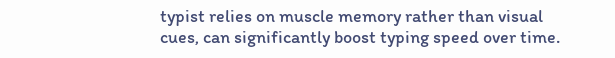typist relies on muscle memory rather than visual cues, can significantly boost typing speed over time.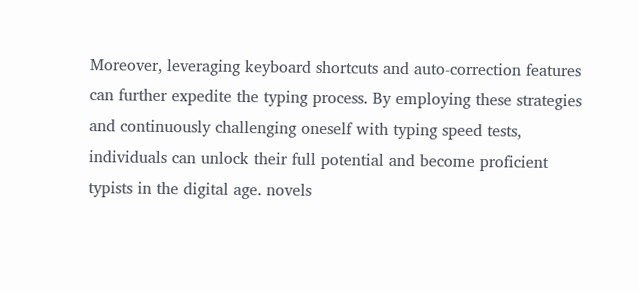Moreover, leveraging keyboard shortcuts and auto-correction features can further expedite the typing process. By employing these strategies and continuously challenging oneself with typing speed tests, individuals can unlock their full potential and become proficient typists in the digital age. novels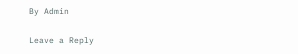By Admin

Leave a Reply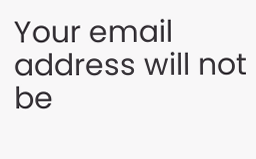Your email address will not be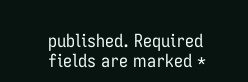published. Required fields are marked *